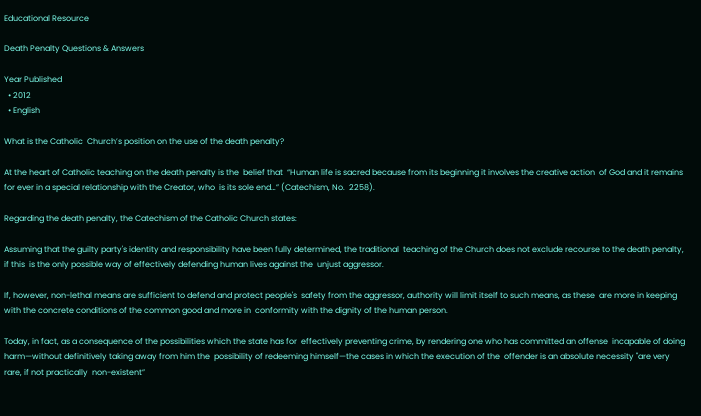Educational Resource

Death Penalty Questions & Answers

Year Published
  • 2012
  • English

What is the Catholic  Church’s position on the use of the death penalty?

At the heart of Catholic teaching on the death penalty is the  belief that  “Human life is sacred because from its beginning it involves the creative action  of God and it remains for ever in a special relationship with the Creator, who  is its sole end…” (Catechism, No.  2258).

Regarding the death penalty, the Catechism of the Catholic Church states:

Assuming that the guilty party's identity and responsibility have been fully determined, the traditional  teaching of the Church does not exclude recourse to the death penalty, if this  is the only possible way of effectively defending human lives against the  unjust aggressor.

If, however, non-lethal means are sufficient to defend and protect people's  safety from the aggressor, authority will limit itself to such means, as these  are more in keeping with the concrete conditions of the common good and more in  conformity with the dignity of the human person.

Today, in fact, as a consequence of the possibilities which the state has for  effectively preventing crime, by rendering one who has committed an offense  incapable of doing harm—without definitively taking away from him the  possibility of redeeming himself—the cases in which the execution of the  offender is an absolute necessity "are very rare, if not practically  non-existent”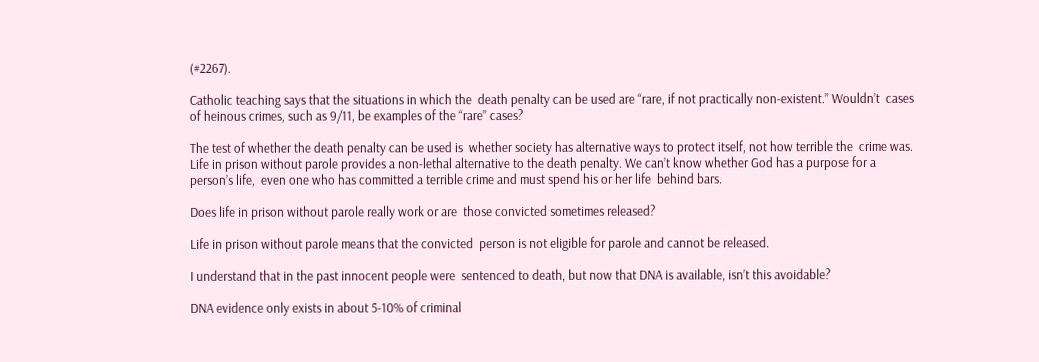(#2267).

Catholic teaching says that the situations in which the  death penalty can be used are “rare, if not practically non-existent.” Wouldn’t  cases of heinous crimes, such as 9/11, be examples of the “rare” cases?

The test of whether the death penalty can be used is  whether society has alternative ways to protect itself, not how terrible the  crime was. Life in prison without parole provides a non-lethal alternative to the death penalty. We can’t know whether God has a purpose for a person’s life,  even one who has committed a terrible crime and must spend his or her life  behind bars.

Does life in prison without parole really work or are  those convicted sometimes released?

Life in prison without parole means that the convicted  person is not eligible for parole and cannot be released.

I understand that in the past innocent people were  sentenced to death, but now that DNA is available, isn’t this avoidable?

DNA evidence only exists in about 5-10% of criminal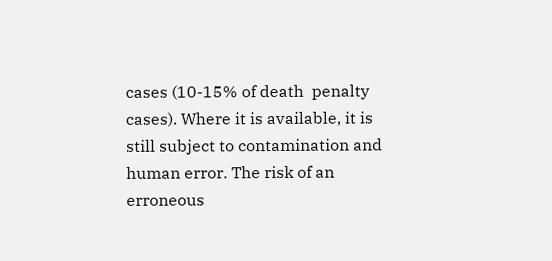cases (10-15% of death  penalty cases). Where it is available, it is still subject to contamination and  human error. The risk of an erroneous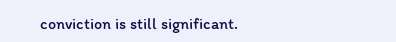conviction is still significant.